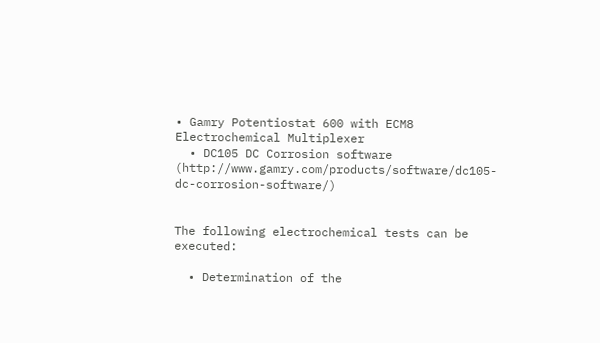• Gamry Potentiostat 600 with ECM8 Electrochemical Multiplexer
  • DC105 DC Corrosion software (http://www.gamry.com/products/software/dc105-dc-corrosion-software/)


The following electrochemical tests can be executed:

  • Determination of the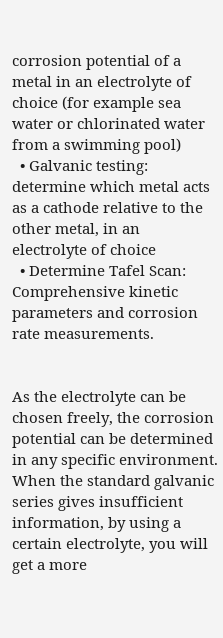corrosion potential of a metal in an electrolyte of choice (for example sea water or chlorinated water from a swimming pool)
  • Galvanic testing: determine which metal acts as a cathode relative to the other metal, in an electrolyte of choice
  • Determine Tafel Scan: Comprehensive kinetic parameters and corrosion rate measurements.


As the electrolyte can be chosen freely, the corrosion potential can be determined in any specific environment. When the standard galvanic series gives insufficient information, by using a certain electrolyte, you will get a more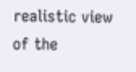realistic view of the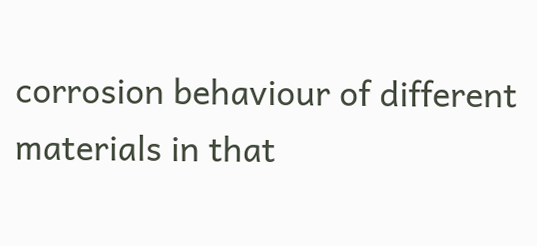corrosion behaviour of different materials in that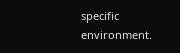specific environment.